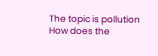The topic is pollution
How does the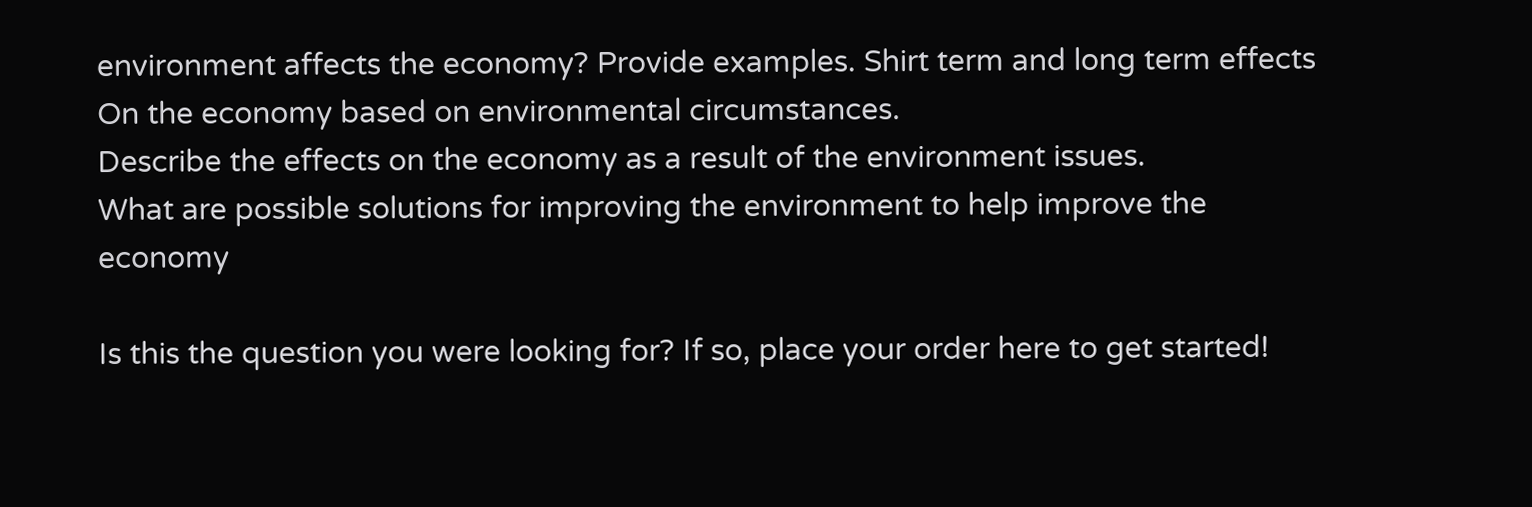environment affects the economy? Provide examples. Shirt term and long term effects On the economy based on environmental circumstances.
Describe the effects on the economy as a result of the environment issues.
What are possible solutions for improving the environment to help improve the economy

Is this the question you were looking for? If so, place your order here to get started!